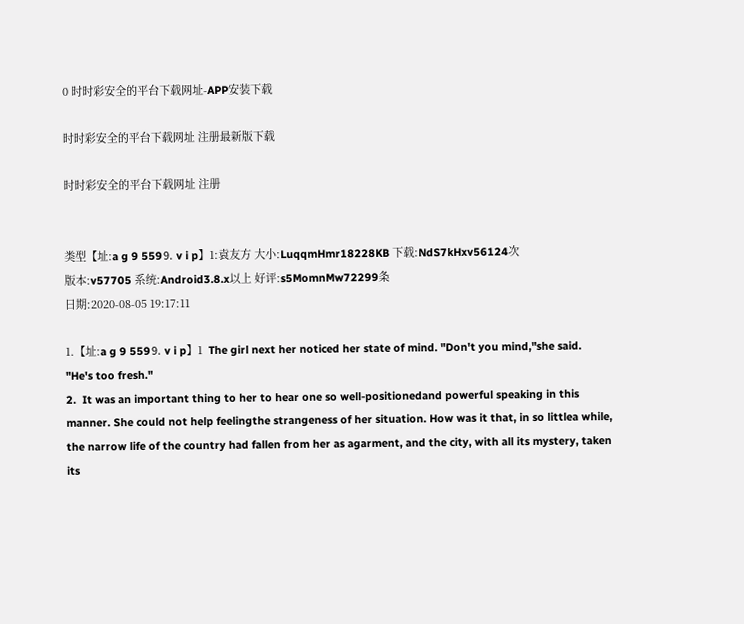0 时时彩安全的平台下载网址-APP安装下载

时时彩安全的平台下载网址 注册最新版下载

时时彩安全的平台下载网址 注册


类型【址:a g 9 559⒐ v i p】1:袁友方 大小:LuqqmHmr18228KB 下载:NdS7kHxv56124次
版本:v57705 系统:Android3.8.x以上 好评:s5MomnMw72299条
日期:2020-08-05 19:17:11

1.【址:a g 9 559⒐ v i p】1  The girl next her noticed her state of mind. "Don't you mind,"she said. "He's too fresh."
2.  It was an important thing to her to hear one so well-positionedand powerful speaking in this manner. She could not help feelingthe strangeness of her situation. How was it that, in so littlea while, the narrow life of the country had fallen from her as agarment, and the city, with all its mystery, taken its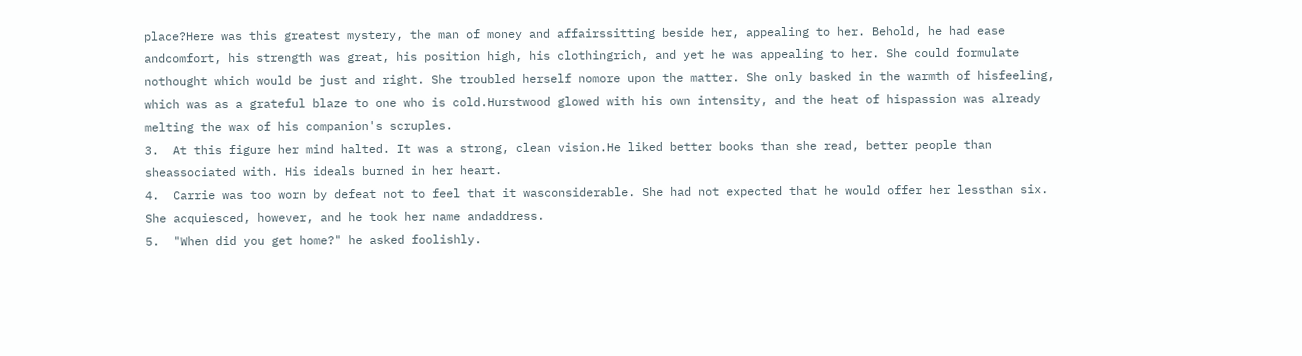place?Here was this greatest mystery, the man of money and affairssitting beside her, appealing to her. Behold, he had ease andcomfort, his strength was great, his position high, his clothingrich, and yet he was appealing to her. She could formulate nothought which would be just and right. She troubled herself nomore upon the matter. She only basked in the warmth of hisfeeling, which was as a grateful blaze to one who is cold.Hurstwood glowed with his own intensity, and the heat of hispassion was already melting the wax of his companion's scruples.
3.  At this figure her mind halted. It was a strong, clean vision.He liked better books than she read, better people than sheassociated with. His ideals burned in her heart.
4.  Carrie was too worn by defeat not to feel that it wasconsiderable. She had not expected that he would offer her lessthan six. She acquiesced, however, and he took her name andaddress.
5.  "When did you get home?" he asked foolishly.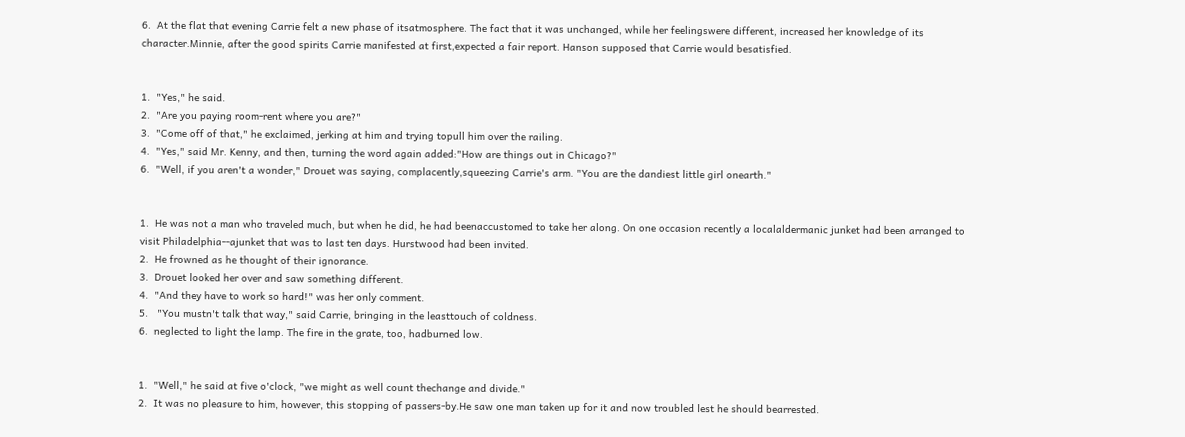6.  At the flat that evening Carrie felt a new phase of itsatmosphere. The fact that it was unchanged, while her feelingswere different, increased her knowledge of its character.Minnie, after the good spirits Carrie manifested at first,expected a fair report. Hanson supposed that Carrie would besatisfied.


1.  "Yes," he said.
2.  "Are you paying room-rent where you are?"
3.  "Come off of that," he exclaimed, jerking at him and trying topull him over the railing.
4.  "Yes," said Mr. Kenny, and then, turning the word again added:"How are things out in Chicago?"
6.  "Well, if you aren't a wonder," Drouet was saying, complacently,squeezing Carrie's arm. "You are the dandiest little girl onearth."


1.  He was not a man who traveled much, but when he did, he had beenaccustomed to take her along. On one occasion recently a localaldermanic junket had been arranged to visit Philadelphia--ajunket that was to last ten days. Hurstwood had been invited.
2.  He frowned as he thought of their ignorance.
3.  Drouet looked her over and saw something different.
4.  "And they have to work so hard!" was her only comment.
5.   "You mustn't talk that way," said Carrie, bringing in the leasttouch of coldness.
6.  neglected to light the lamp. The fire in the grate, too, hadburned low.


1.  "Well," he said at five o'clock, "we might as well count thechange and divide."
2.  It was no pleasure to him, however, this stopping of passers-by.He saw one man taken up for it and now troubled lest he should bearrested.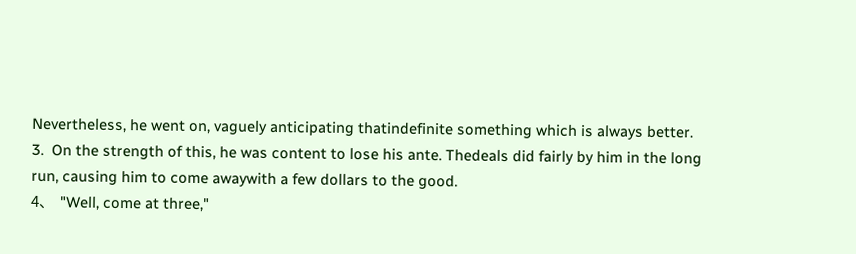Nevertheless, he went on, vaguely anticipating thatindefinite something which is always better.
3.  On the strength of this, he was content to lose his ante. Thedeals did fairly by him in the long run, causing him to come awaywith a few dollars to the good.
4、  "Well, come at three,"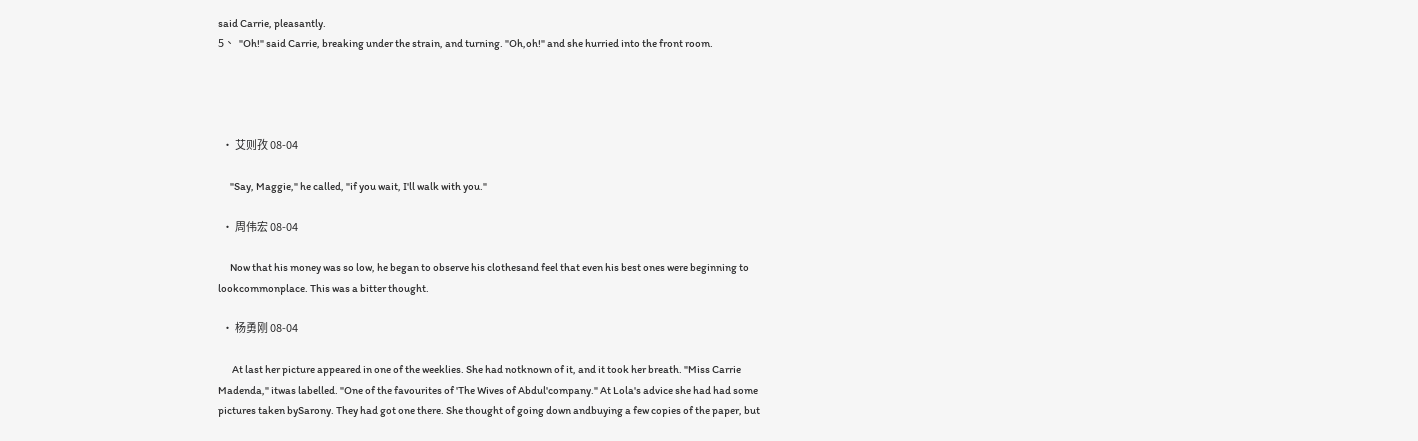said Carrie, pleasantly.
5、  "Oh!" said Carrie, breaking under the strain, and turning. "Oh,oh!" and she hurried into the front room.




  • 艾则孜 08-04

      "Say, Maggie," he called, "if you wait, I'll walk with you."

  • 周伟宏 08-04

      Now that his money was so low, he began to observe his clothesand feel that even his best ones were beginning to lookcommonplace. This was a bitter thought.

  • 杨勇刚 08-04

       At last her picture appeared in one of the weeklies. She had notknown of it, and it took her breath. "Miss Carrie Madenda," itwas labelled. "One of the favourites of 'The Wives of Abdul'company." At Lola's advice she had had some pictures taken bySarony. They had got one there. She thought of going down andbuying a few copies of the paper, but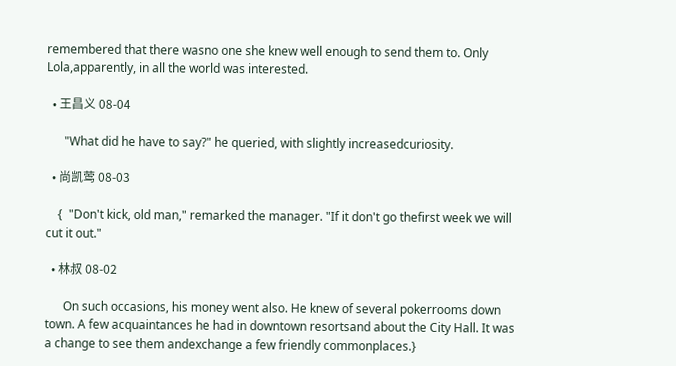remembered that there wasno one she knew well enough to send them to. Only Lola,apparently, in all the world was interested.

  • 王昌义 08-04

      "What did he have to say?" he queried, with slightly increasedcuriosity.

  • 尚凯莺 08-03

    {  "Don't kick, old man," remarked the manager. "If it don't go thefirst week we will cut it out."

  • 林叔 08-02

      On such occasions, his money went also. He knew of several pokerrooms down town. A few acquaintances he had in downtown resortsand about the City Hall. It was a change to see them andexchange a few friendly commonplaces.}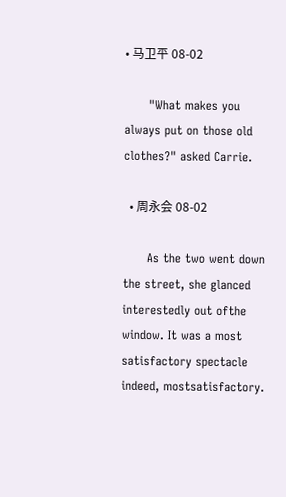• 马卫平 08-02

      "What makes you always put on those old clothes?" asked Carrie.

  • 周永会 08-02

      As the two went down the street, she glanced interestedly out ofthe window. It was a most satisfactory spectacle indeed, mostsatisfactory.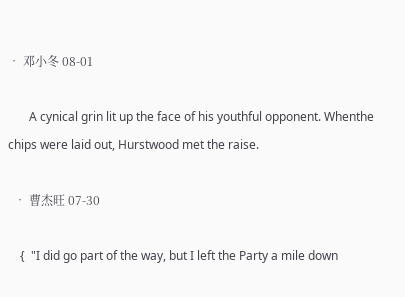• 邓小冬 08-01

       A cynical grin lit up the face of his youthful opponent. Whenthe chips were laid out, Hurstwood met the raise.

  • 曹杰旺 07-30

    {  "I did go part of the way, but I left the Party a mile down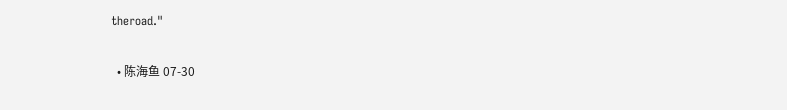theroad."

  • 陈海鱼 07-30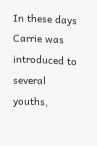In these days Carrie was introduced to several youths,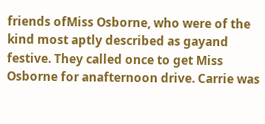friends ofMiss Osborne, who were of the kind most aptly described as gayand festive. They called once to get Miss Osborne for anafternoon drive. Carrie was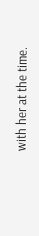with her at the time.